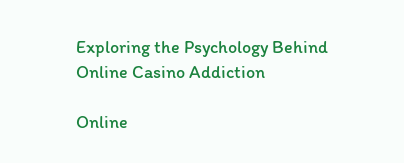Exploring the Psychology Behind Online Casino Addiction

Online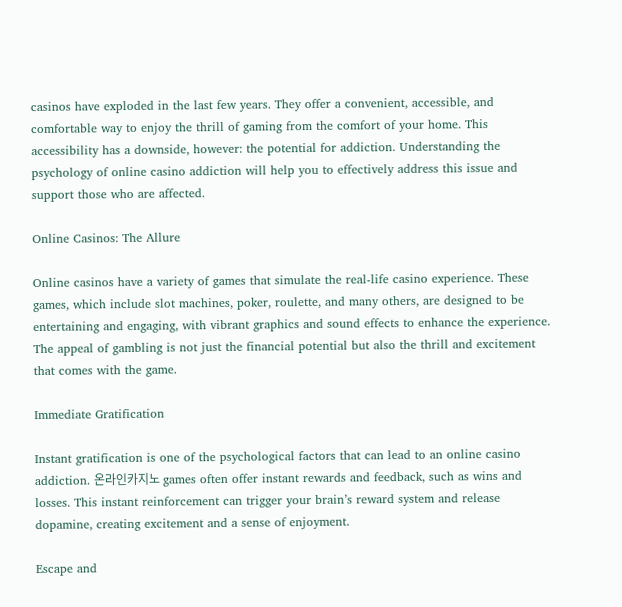casinos have exploded in the last few years. They offer a convenient, accessible, and comfortable way to enjoy the thrill of gaming from the comfort of your home. This accessibility has a downside, however: the potential for addiction. Understanding the psychology of online casino addiction will help you to effectively address this issue and support those who are affected.

Online Casinos: The Allure

Online casinos have a variety of games that simulate the real-life casino experience. These games, which include slot machines, poker, roulette, and many others, are designed to be entertaining and engaging, with vibrant graphics and sound effects to enhance the experience. The appeal of gambling is not just the financial potential but also the thrill and excitement that comes with the game.

Immediate Gratification

Instant gratification is one of the psychological factors that can lead to an online casino addiction. 온라인카지노 games often offer instant rewards and feedback, such as wins and losses. This instant reinforcement can trigger your brain’s reward system and release dopamine, creating excitement and a sense of enjoyment.

Escape and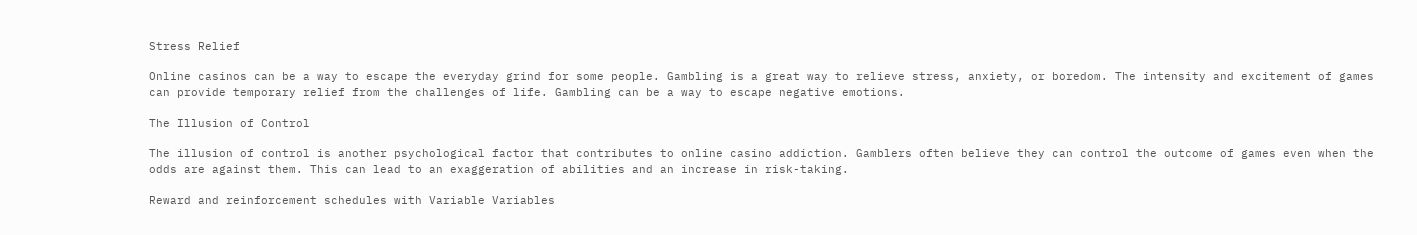Stress Relief

Online casinos can be a way to escape the everyday grind for some people. Gambling is a great way to relieve stress, anxiety, or boredom. The intensity and excitement of games can provide temporary relief from the challenges of life. Gambling can be a way to escape negative emotions.

The Illusion of Control

The illusion of control is another psychological factor that contributes to online casino addiction. Gamblers often believe they can control the outcome of games even when the odds are against them. This can lead to an exaggeration of abilities and an increase in risk-taking.

Reward and reinforcement schedules with Variable Variables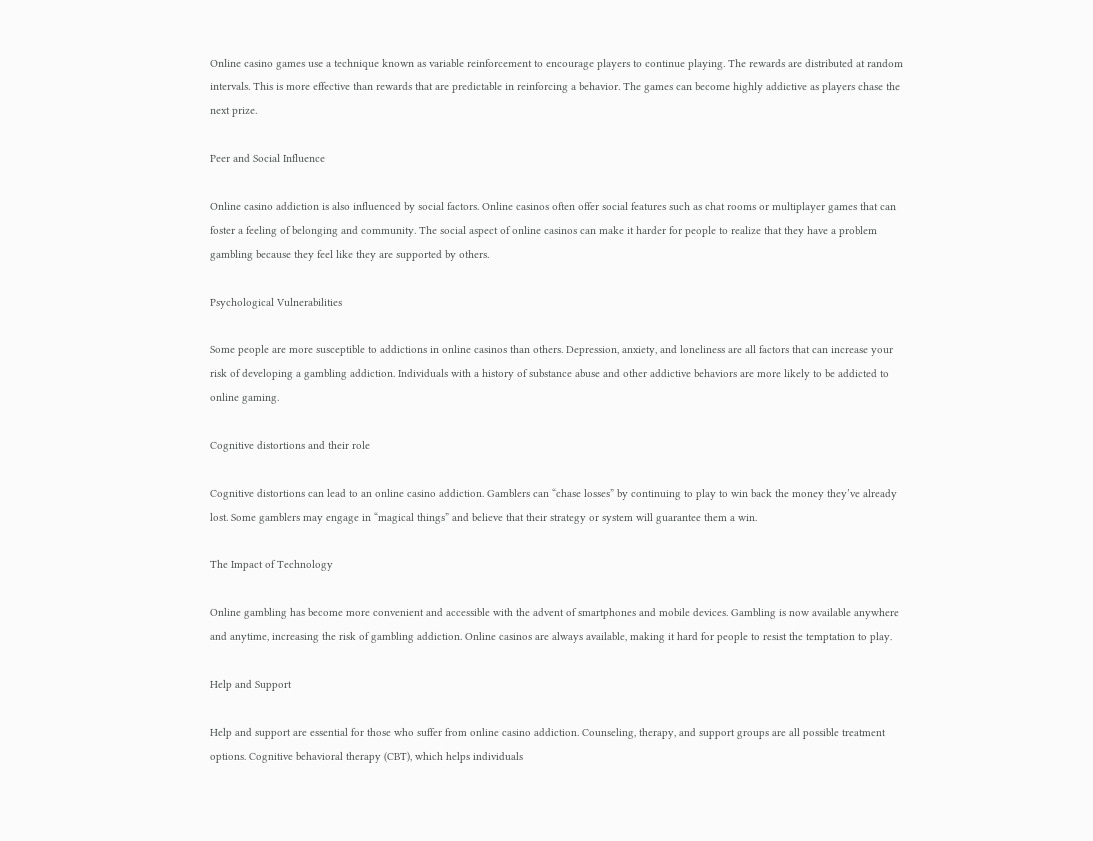Online casino games use a technique known as variable reinforcement to encourage players to continue playing. The rewards are distributed at random intervals. This is more effective than rewards that are predictable in reinforcing a behavior. The games can become highly addictive as players chase the next prize.

Peer and Social Influence

Online casino addiction is also influenced by social factors. Online casinos often offer social features such as chat rooms or multiplayer games that can foster a feeling of belonging and community. The social aspect of online casinos can make it harder for people to realize that they have a problem gambling because they feel like they are supported by others.

Psychological Vulnerabilities

Some people are more susceptible to addictions in online casinos than others. Depression, anxiety, and loneliness are all factors that can increase your risk of developing a gambling addiction. Individuals with a history of substance abuse and other addictive behaviors are more likely to be addicted to online gaming.

Cognitive distortions and their role

Cognitive distortions can lead to an online casino addiction. Gamblers can “chase losses” by continuing to play to win back the money they’ve already lost. Some gamblers may engage in “magical things” and believe that their strategy or system will guarantee them a win.

The Impact of Technology

Online gambling has become more convenient and accessible with the advent of smartphones and mobile devices. Gambling is now available anywhere and anytime, increasing the risk of gambling addiction. Online casinos are always available, making it hard for people to resist the temptation to play.

Help and Support

Help and support are essential for those who suffer from online casino addiction. Counseling, therapy, and support groups are all possible treatment options. Cognitive behavioral therapy (CBT), which helps individuals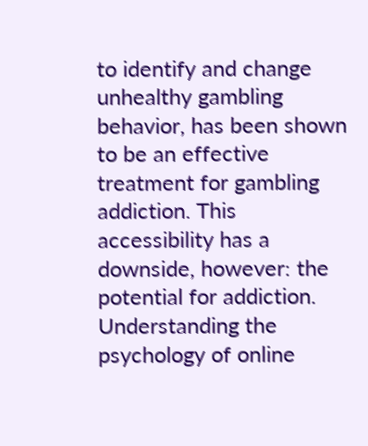to identify and change unhealthy gambling behavior, has been shown to be an effective treatment for gambling addiction. This accessibility has a downside, however: the potential for addiction. Understanding the psychology of online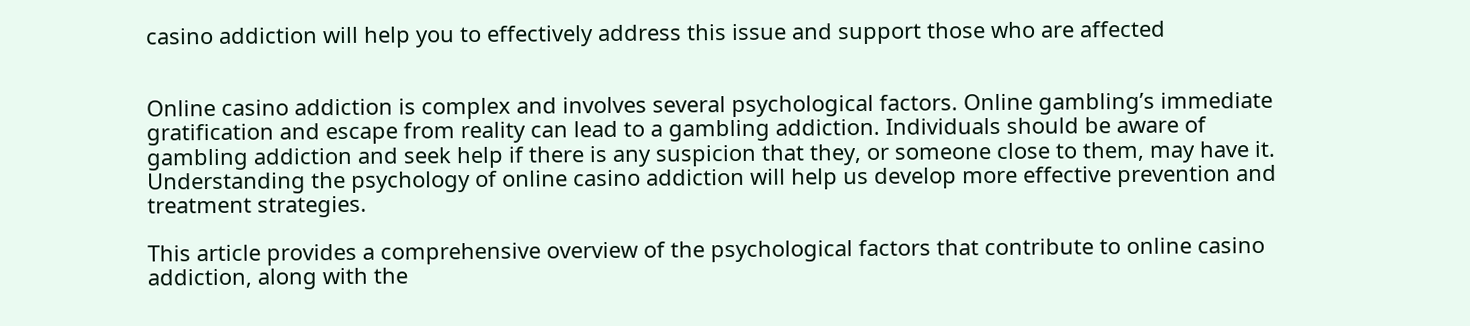casino addiction will help you to effectively address this issue and support those who are affected


Online casino addiction is complex and involves several psychological factors. Online gambling’s immediate gratification and escape from reality can lead to a gambling addiction. Individuals should be aware of gambling addiction and seek help if there is any suspicion that they, or someone close to them, may have it. Understanding the psychology of online casino addiction will help us develop more effective prevention and treatment strategies.

This article provides a comprehensive overview of the psychological factors that contribute to online casino addiction, along with the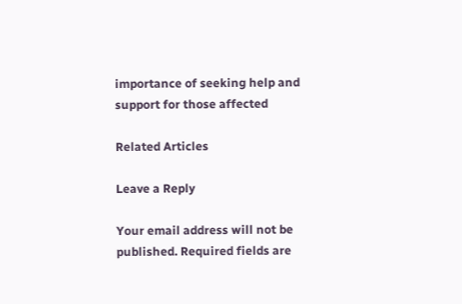importance of seeking help and support for those affected

Related Articles

Leave a Reply

Your email address will not be published. Required fields are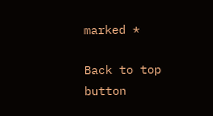marked *

Back to top button